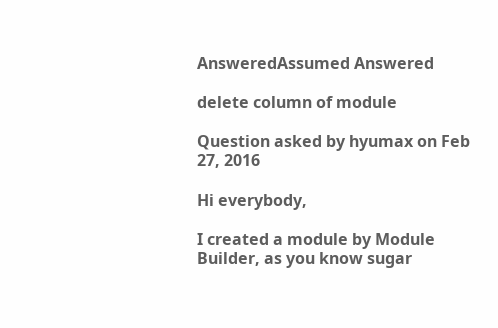AnsweredAssumed Answered

delete column of module

Question asked by hyumax on Feb 27, 2016

Hi everybody,

I created a module by Module Builder, as you know sugar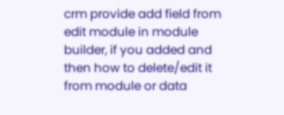crm provide add field from edit module in module builder, if you added and then how to delete/edit it from module or data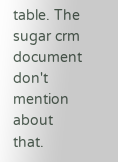table. The sugar crm document don't mention about that.